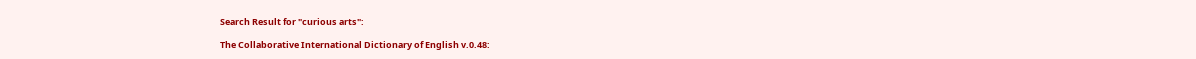Search Result for "curious arts":

The Collaborative International Dictionary of English v.0.48: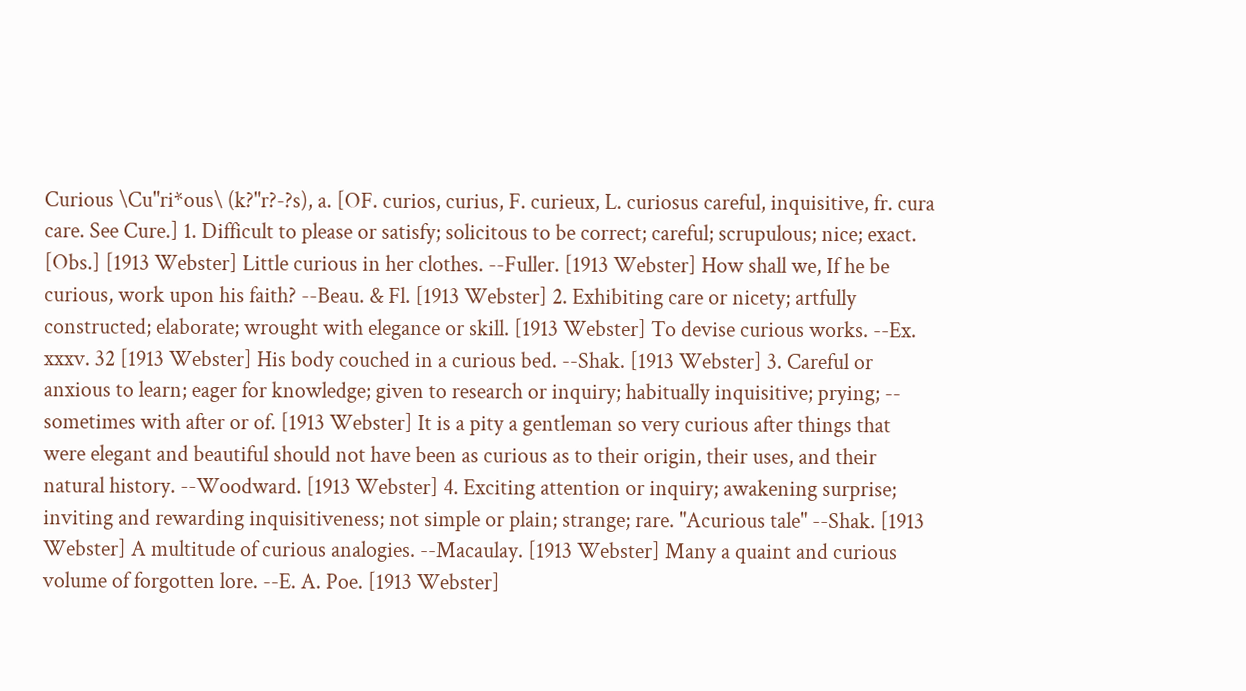Curious \Cu"ri*ous\ (k?"r?-?s), a. [OF. curios, curius, F. curieux, L. curiosus careful, inquisitive, fr. cura care. See Cure.] 1. Difficult to please or satisfy; solicitous to be correct; careful; scrupulous; nice; exact. [Obs.] [1913 Webster] Little curious in her clothes. --Fuller. [1913 Webster] How shall we, If he be curious, work upon his faith? --Beau. & Fl. [1913 Webster] 2. Exhibiting care or nicety; artfully constructed; elaborate; wrought with elegance or skill. [1913 Webster] To devise curious works. --Ex. xxxv. 32 [1913 Webster] His body couched in a curious bed. --Shak. [1913 Webster] 3. Careful or anxious to learn; eager for knowledge; given to research or inquiry; habitually inquisitive; prying; -- sometimes with after or of. [1913 Webster] It is a pity a gentleman so very curious after things that were elegant and beautiful should not have been as curious as to their origin, their uses, and their natural history. --Woodward. [1913 Webster] 4. Exciting attention or inquiry; awakening surprise; inviting and rewarding inquisitiveness; not simple or plain; strange; rare. "Acurious tale" --Shak. [1913 Webster] A multitude of curious analogies. --Macaulay. [1913 Webster] Many a quaint and curious volume of forgotten lore. --E. A. Poe. [1913 Webster]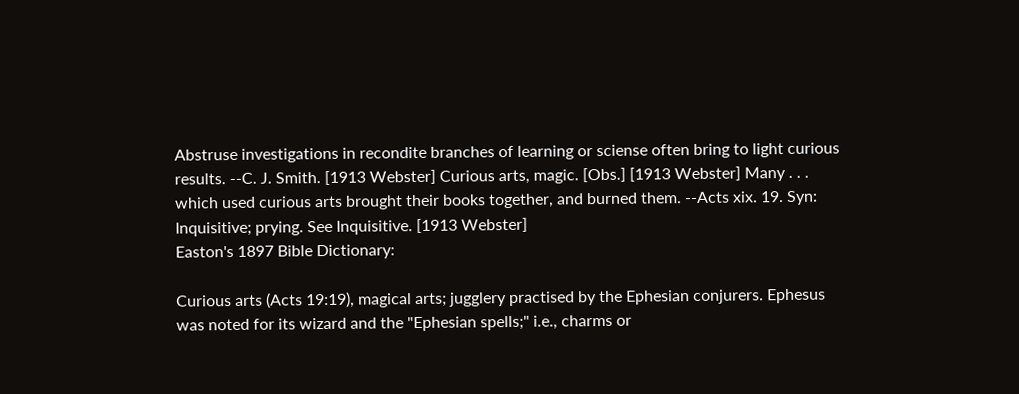Abstruse investigations in recondite branches of learning or sciense often bring to light curious results. --C. J. Smith. [1913 Webster] Curious arts, magic. [Obs.] [1913 Webster] Many . . . which used curious arts brought their books together, and burned them. --Acts xix. 19. Syn: Inquisitive; prying. See Inquisitive. [1913 Webster]
Easton's 1897 Bible Dictionary:

Curious arts (Acts 19:19), magical arts; jugglery practised by the Ephesian conjurers. Ephesus was noted for its wizard and the "Ephesian spells;" i.e., charms or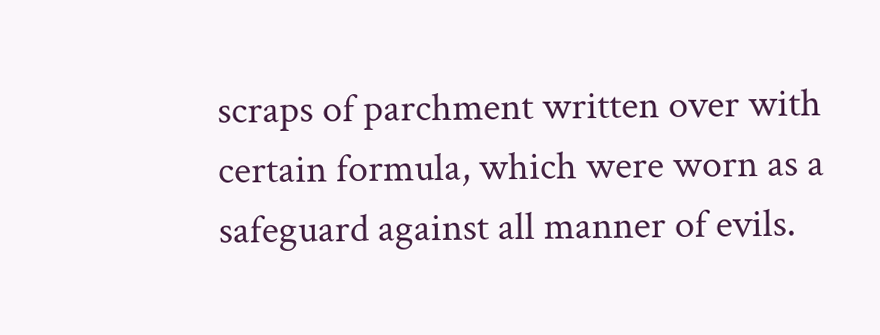scraps of parchment written over with certain formula, which were worn as a safeguard against all manner of evils.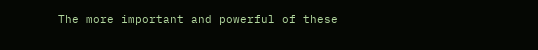The more important and powerful of these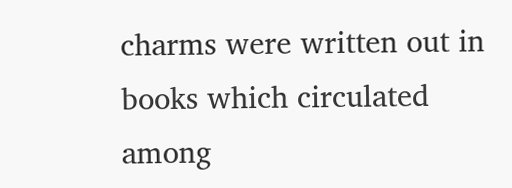charms were written out in books which circulated among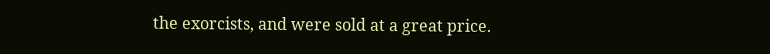the exorcists, and were sold at a great price.